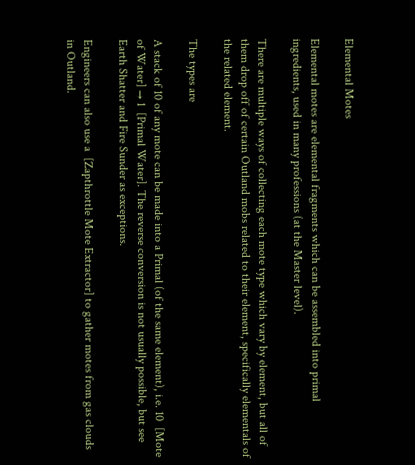Elemental Motes

Elemental motes are elemental fragments which can be assembled into primal ingredients, used in many professions (at the Master level).

There are multiple ways of collecting each mote type which vary by element, but all of them drop off of certain Outland mobs related to their element, specifically elementals of the related element.

The types are

A stack of 10 of any mote can be made into a Primal (of the same element), i.e. 10  [Mote of Water] → 1  [Primal Water]. The reverse conversion is not usually possible, but see Earth Shatter and Fire Sunder as exceptions.

Engineers can also use a  [Zapthrottle Mote Extractor] to gather motes from gas clouds in Outland.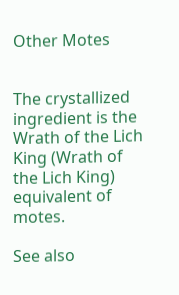Other Motes


The crystallized ingredient is the Wrath of the Lich King (Wrath of the Lich King) equivalent of motes.

See also